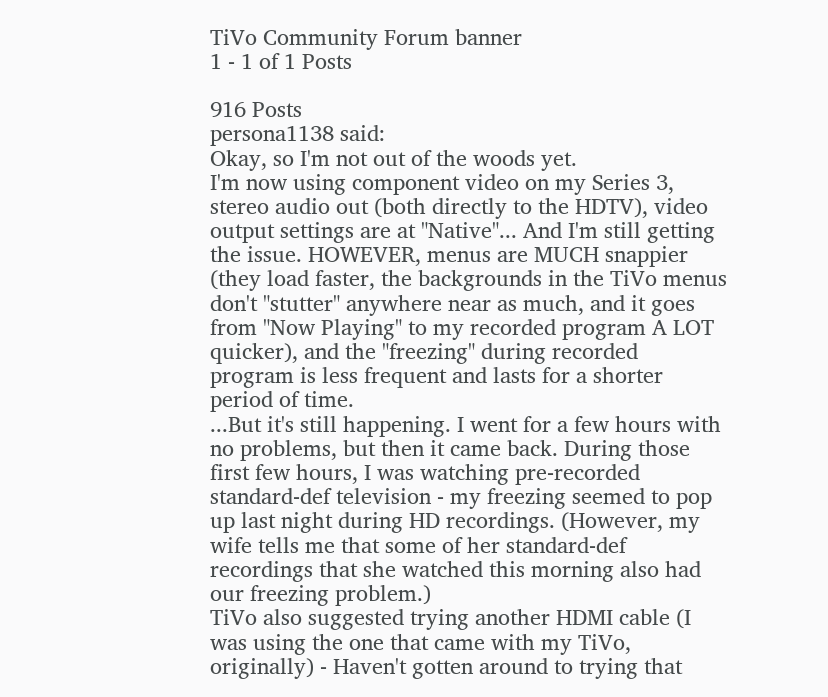TiVo Community Forum banner
1 - 1 of 1 Posts

916 Posts
persona1138 said:
Okay, so I'm not out of the woods yet.
I'm now using component video on my Series 3, stereo audio out (both directly to the HDTV), video output settings are at "Native"... And I'm still getting the issue. HOWEVER, menus are MUCH snappier (they load faster, the backgrounds in the TiVo menus don't "stutter" anywhere near as much, and it goes from "Now Playing" to my recorded program A LOT quicker), and the "freezing" during recorded program is less frequent and lasts for a shorter period of time.
...But it's still happening. I went for a few hours with no problems, but then it came back. During those first few hours, I was watching pre-recorded standard-def television - my freezing seemed to pop up last night during HD recordings. (However, my wife tells me that some of her standard-def recordings that she watched this morning also had our freezing problem.)
TiVo also suggested trying another HDMI cable (I was using the one that came with my TiVo, originally) - Haven't gotten around to trying that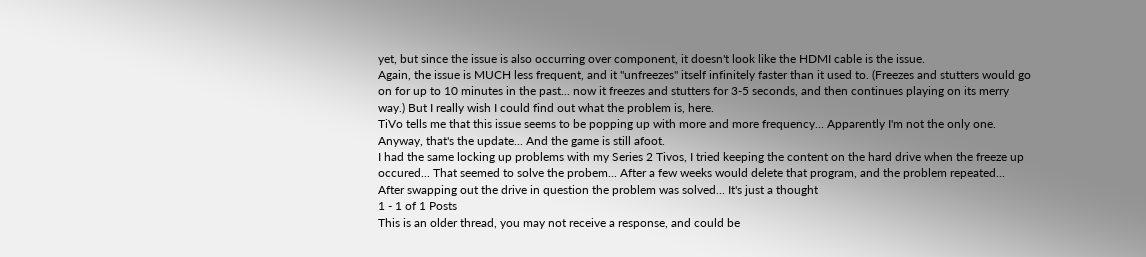yet, but since the issue is also occurring over component, it doesn't look like the HDMI cable is the issue.
Again, the issue is MUCH less frequent, and it "unfreezes" itself infinitely faster than it used to. (Freezes and stutters would go on for up to 10 minutes in the past... now it freezes and stutters for 3-5 seconds, and then continues playing on its merry way.) But I really wish I could find out what the problem is, here.
TiVo tells me that this issue seems to be popping up with more and more frequency... Apparently I'm not the only one.
Anyway, that's the update... And the game is still afoot.
I had the same locking up problems with my Series 2 Tivos, I tried keeping the content on the hard drive when the freeze up occured... That seemed to solve the probem... After a few weeks would delete that program, and the problem repeated...
After swapping out the drive in question the problem was solved... It's just a thought
1 - 1 of 1 Posts
This is an older thread, you may not receive a response, and could be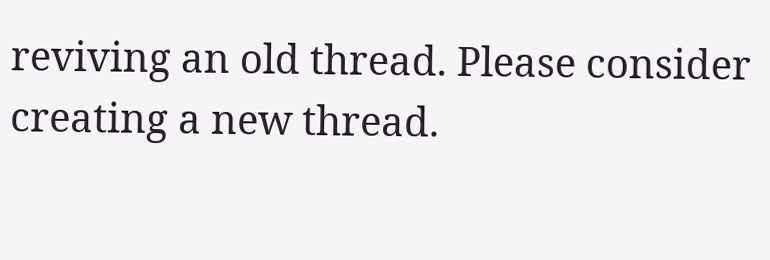reviving an old thread. Please consider creating a new thread.